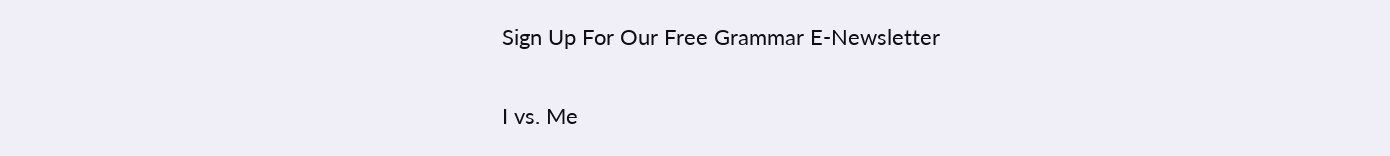Sign Up For Our Free Grammar E-Newsletter

I vs. Me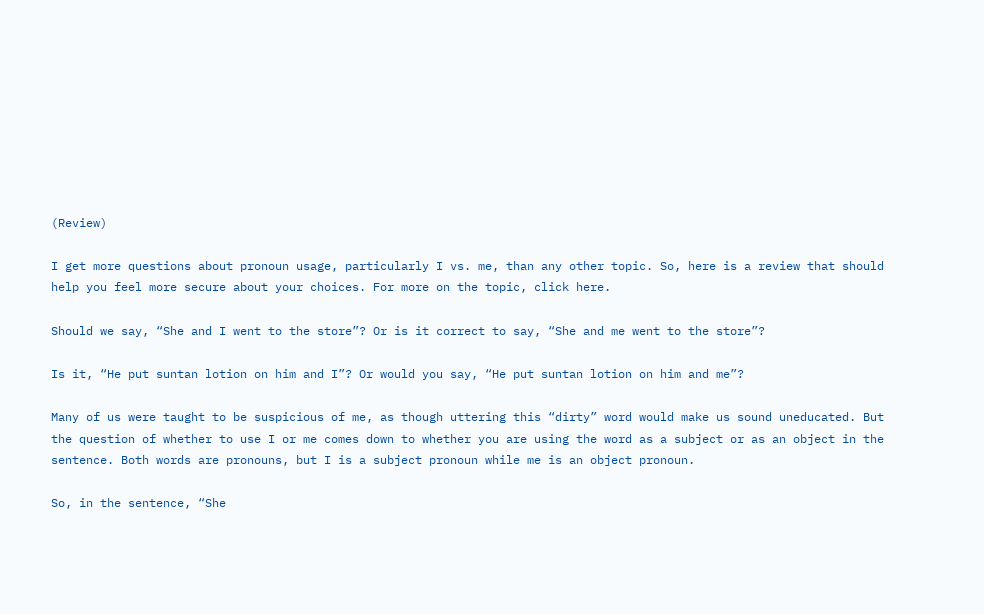(Review)

I get more questions about pronoun usage, particularly I vs. me, than any other topic. So, here is a review that should help you feel more secure about your choices. For more on the topic, click here.

Should we say, “She and I went to the store”? Or is it correct to say, “She and me went to the store”?

Is it, “He put suntan lotion on him and I”? Or would you say, “He put suntan lotion on him and me”?

Many of us were taught to be suspicious of me, as though uttering this “dirty” word would make us sound uneducated. But the question of whether to use I or me comes down to whether you are using the word as a subject or as an object in the sentence. Both words are pronouns, but I is a subject pronoun while me is an object pronoun.

So, in the sentence, “She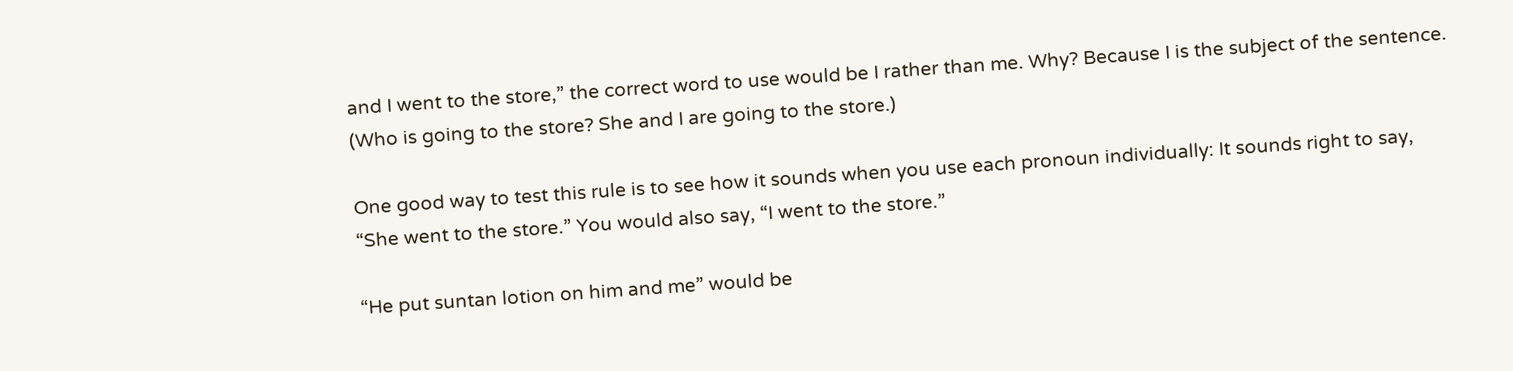and I went to the store,” the correct word to use would be I rather than me. Why? Because I is the subject of the sentence. (Who is going to the store? She and I are going to the store.)

One good way to test this rule is to see how it sounds when you use each pronoun individually: It sounds right to say, “She went to the store.” You would also say, “I went to the store.”

“He put suntan lotion on him and me” would be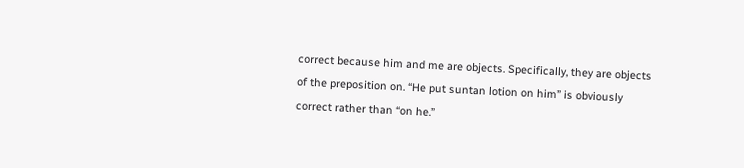correct because him and me are objects. Specifically, they are objects of the preposition on. “He put suntan lotion on him” is obviously correct rather than “on he.”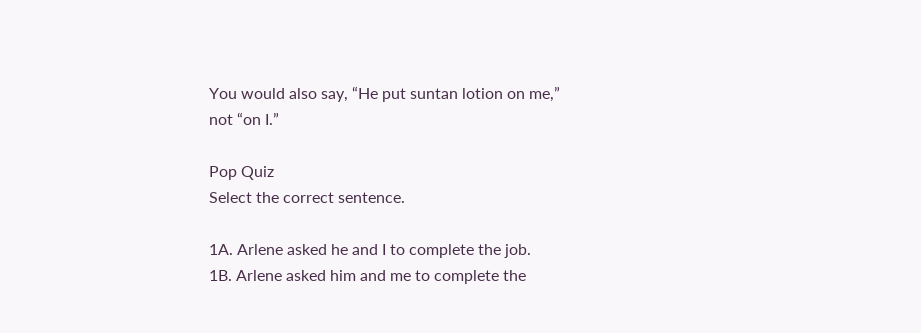You would also say, “He put suntan lotion on me,” not “on I.”

Pop Quiz
Select the correct sentence.

1A. Arlene asked he and I to complete the job.
1B. Arlene asked him and me to complete the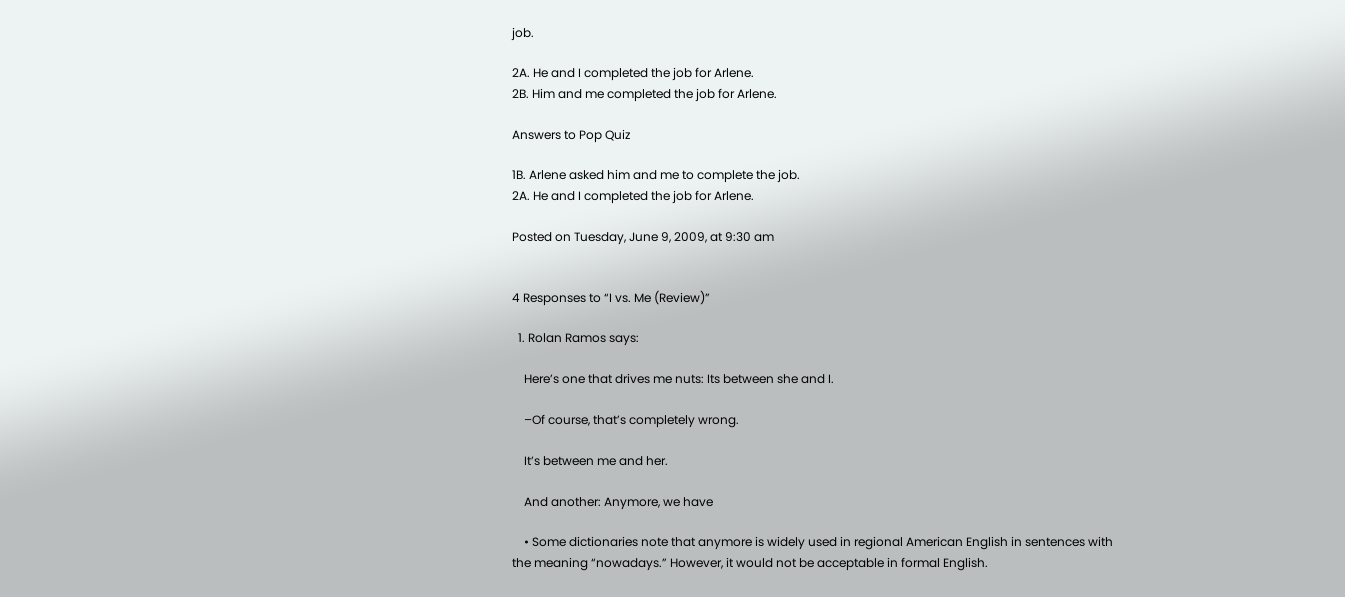job.

2A. He and I completed the job for Arlene.
2B. Him and me completed the job for Arlene.

Answers to Pop Quiz

1B. Arlene asked him and me to complete the job.
2A. He and I completed the job for Arlene.

Posted on Tuesday, June 9, 2009, at 9:30 am


4 Responses to “I vs. Me (Review)”

  1. Rolan Ramos says:

    Here’s one that drives me nuts: Its between she and I.

    –Of course, that’s completely wrong.

    It’s between me and her.

    And another: Anymore, we have

    • Some dictionaries note that anymore is widely used in regional American English in sentences with the meaning “nowadays.” However, it would not be acceptable in formal English.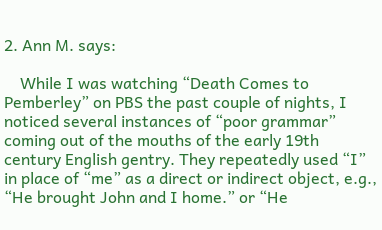2. Ann M. says:

    While I was watching “Death Comes to Pemberley” on PBS the past couple of nights, I noticed several instances of “poor grammar” coming out of the mouths of the early 19th century English gentry. They repeatedly used “I” in place of “me” as a direct or indirect object, e.g., “He brought John and I home.” or “He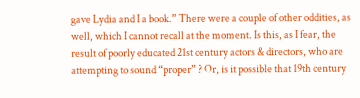gave Lydia and I a book.” There were a couple of other oddities, as well, which I cannot recall at the moment. Is this, as I fear, the result of poorly educated 21st century actors & directors, who are attempting to sound “proper” ? Or, is it possible that 19th century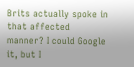Brits actually spoke in that affected manner? I could Google it, but I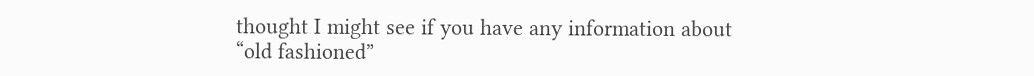thought I might see if you have any information about “old fashioned”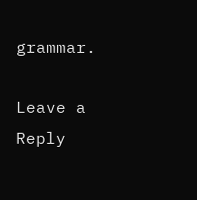grammar.

Leave a Reply